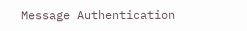Message Authentication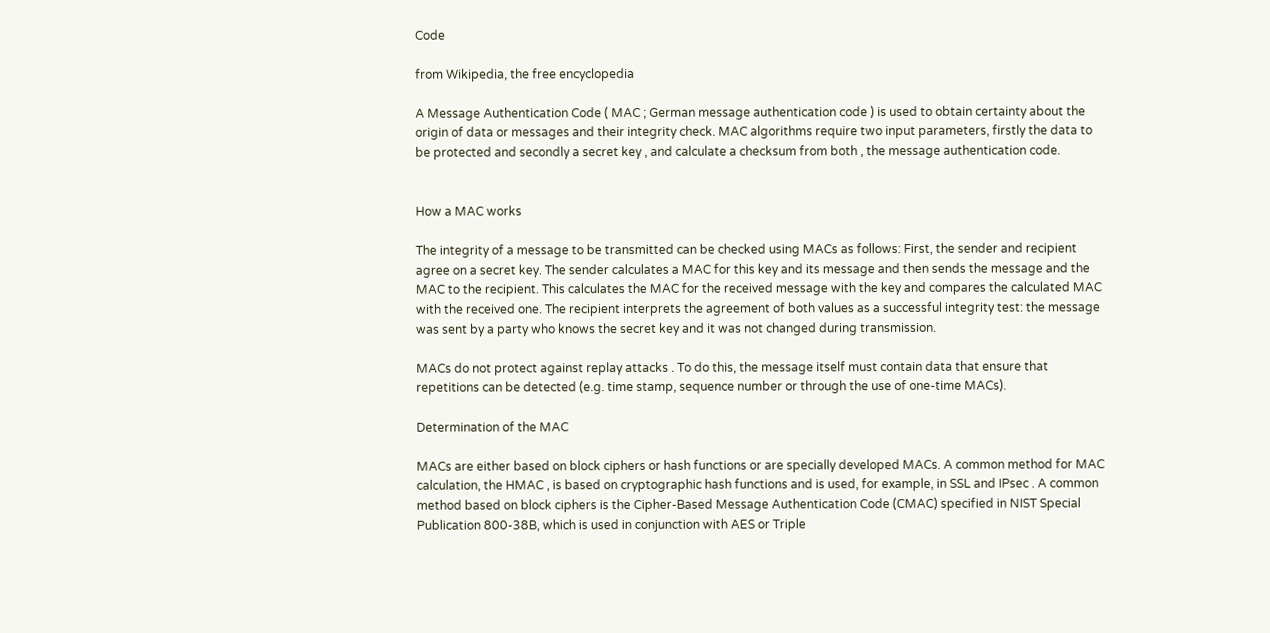Code

from Wikipedia, the free encyclopedia

A Message Authentication Code ( MAC ; German message authentication code ) is used to obtain certainty about the origin of data or messages and their integrity check. MAC algorithms require two input parameters, firstly the data to be protected and secondly a secret key , and calculate a checksum from both , the message authentication code.


How a MAC works

The integrity of a message to be transmitted can be checked using MACs as follows: First, the sender and recipient agree on a secret key. The sender calculates a MAC for this key and its message and then sends the message and the MAC to the recipient. This calculates the MAC for the received message with the key and compares the calculated MAC with the received one. The recipient interprets the agreement of both values as a successful integrity test: the message was sent by a party who knows the secret key and it was not changed during transmission.

MACs do not protect against replay attacks . To do this, the message itself must contain data that ensure that repetitions can be detected (e.g. time stamp, sequence number or through the use of one-time MACs).

Determination of the MAC

MACs are either based on block ciphers or hash functions or are specially developed MACs. A common method for MAC calculation, the HMAC , is based on cryptographic hash functions and is used, for example, in SSL and IPsec . A common method based on block ciphers is the Cipher-Based Message Authentication Code (CMAC) specified in NIST Special Publication 800-38B, which is used in conjunction with AES or Triple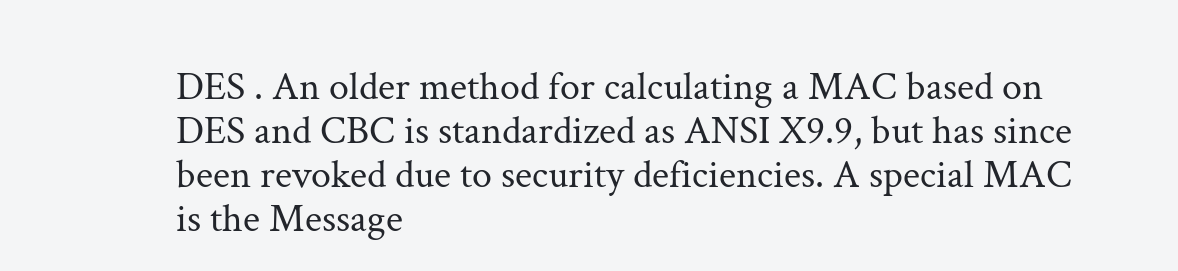DES . An older method for calculating a MAC based on DES and CBC is standardized as ANSI X9.9, but has since been revoked due to security deficiencies. A special MAC is the Message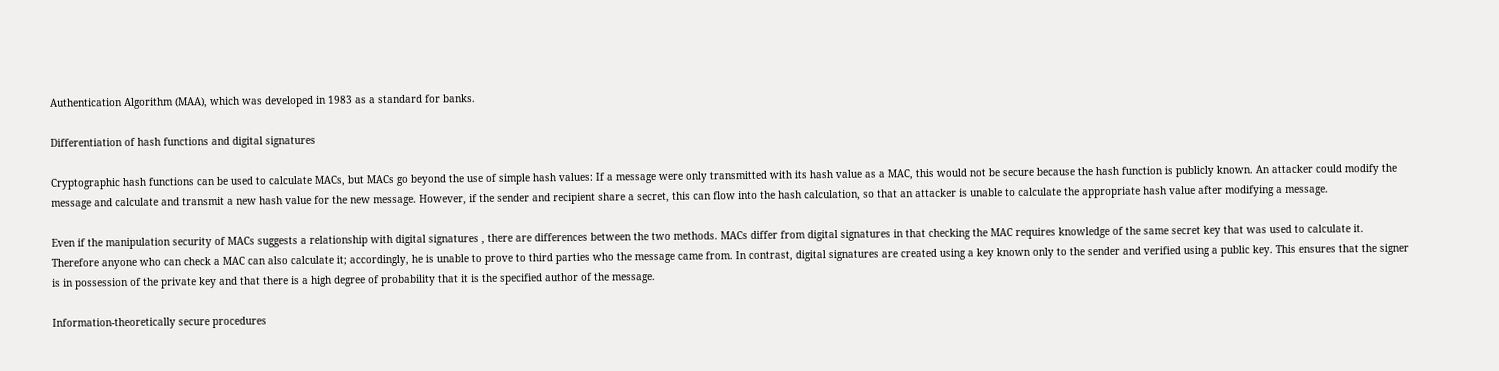Authentication Algorithm (MAA), which was developed in 1983 as a standard for banks.

Differentiation of hash functions and digital signatures

Cryptographic hash functions can be used to calculate MACs, but MACs go beyond the use of simple hash values: If a message were only transmitted with its hash value as a MAC, this would not be secure because the hash function is publicly known. An attacker could modify the message and calculate and transmit a new hash value for the new message. However, if the sender and recipient share a secret, this can flow into the hash calculation, so that an attacker is unable to calculate the appropriate hash value after modifying a message.

Even if the manipulation security of MACs suggests a relationship with digital signatures , there are differences between the two methods. MACs differ from digital signatures in that checking the MAC requires knowledge of the same secret key that was used to calculate it. Therefore anyone who can check a MAC can also calculate it; accordingly, he is unable to prove to third parties who the message came from. In contrast, digital signatures are created using a key known only to the sender and verified using a public key. This ensures that the signer is in possession of the private key and that there is a high degree of probability that it is the specified author of the message.

Information-theoretically secure procedures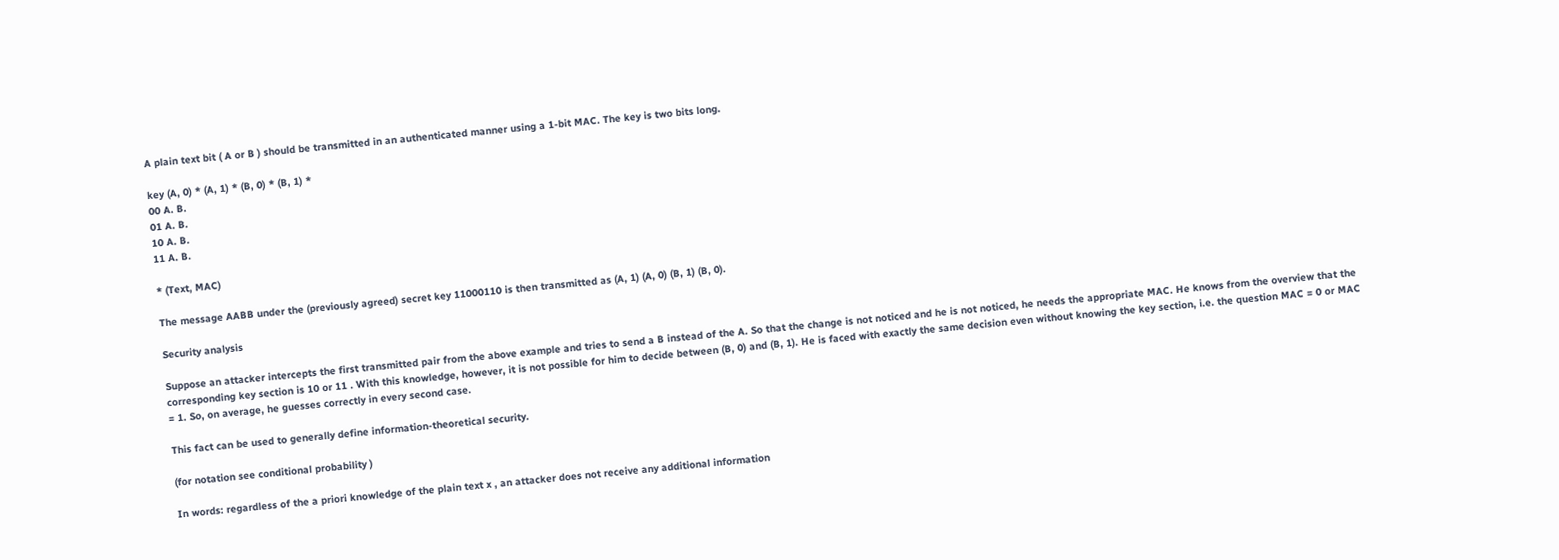A plain text bit ( A or B ) should be transmitted in an authenticated manner using a 1-bit MAC. The key is two bits long.

key (A, 0) * (A, 1) * (B, 0) * (B, 1) *
00 A. B.
01 A. B.
10 A. B.
11 A. B.

* (Text, MAC)

The message AABB under the (previously agreed) secret key 11000110 is then transmitted as (A, 1) (A, 0) (B, 1) (B, 0).

Security analysis

Suppose an attacker intercepts the first transmitted pair from the above example and tries to send a B instead of the A. So that the change is not noticed and he is not noticed, he needs the appropriate MAC. He knows from the overview that the corresponding key section is 10 or 11 . With this knowledge, however, it is not possible for him to decide between (B, 0) and (B, 1). He is faced with exactly the same decision even without knowing the key section, i.e. the question MAC = 0 or MAC = 1. So, on average, he guesses correctly in every second case.

This fact can be used to generally define information-theoretical security.

(for notation see conditional probability )

In words: regardless of the a priori knowledge of the plain text x , an attacker does not receive any additional information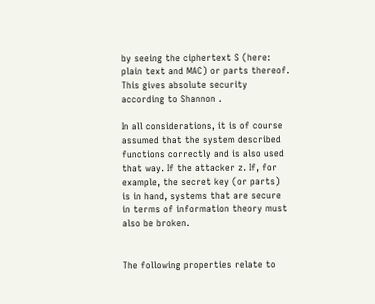by seeing the ciphertext S (here: plain text and MAC) or parts thereof. This gives absolute security according to Shannon .

In all considerations, it is of course assumed that the system described functions correctly and is also used that way. If the attacker z. If, for example, the secret key (or parts) is in hand, systems that are secure in terms of information theory must also be broken.


The following properties relate to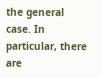the general case. In particular, there are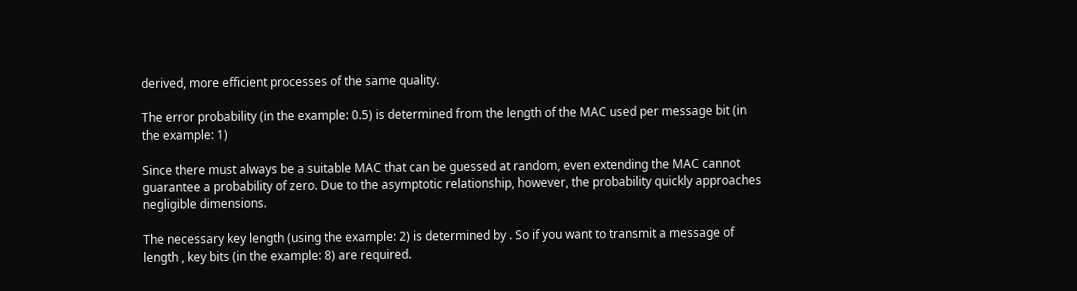derived, more efficient processes of the same quality.

The error probability (in the example: 0.5) is determined from the length of the MAC used per message bit (in the example: 1)

Since there must always be a suitable MAC that can be guessed at random, even extending the MAC cannot guarantee a probability of zero. Due to the asymptotic relationship, however, the probability quickly approaches negligible dimensions.

The necessary key length (using the example: 2) is determined by . So if you want to transmit a message of length , key bits (in the example: 8) are required.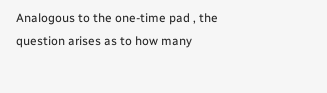Analogous to the one-time pad , the question arises as to how many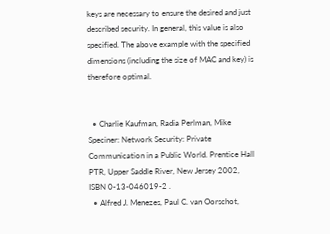keys are necessary to ensure the desired and just described security. In general, this value is also specified. The above example with the specified dimensions (including the size of MAC and key) is therefore optimal.


  • Charlie Kaufman, Radia Perlman, Mike Speciner: Network Security: Private Communication in a Public World. Prentice Hall PTR, Upper Saddle River, New Jersey 2002, ISBN 0-13-046019-2 .
  • Alfred J. Menezes, Paul C. van Oorschot,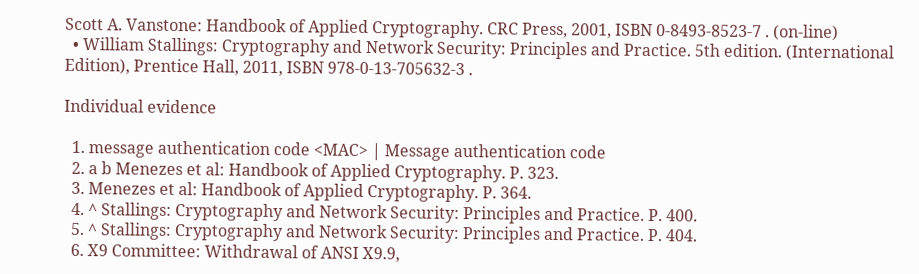Scott A. Vanstone: Handbook of Applied Cryptography. CRC Press, 2001, ISBN 0-8493-8523-7 . (on-line)
  • William Stallings: Cryptography and Network Security: Principles and Practice. 5th edition. (International Edition), Prentice Hall, 2011, ISBN 978-0-13-705632-3 .

Individual evidence

  1. message authentication code <MAC> | Message authentication code
  2. a b Menezes et al: Handbook of Applied Cryptography. P. 323.
  3. Menezes et al: Handbook of Applied Cryptography. P. 364.
  4. ^ Stallings: Cryptography and Network Security: Principles and Practice. P. 400.
  5. ^ Stallings: Cryptography and Network Security: Principles and Practice. P. 404.
  6. X9 Committee: Withdrawal of ANSI X9.9,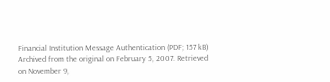Financial Institution Message Authentication (PDF; 157 kB) Archived from the original on February 5, 2007. Retrieved on November 9,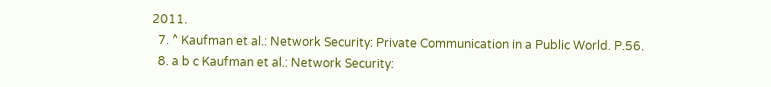2011.
  7. ^ Kaufman et al.: Network Security: Private Communication in a Public World. P.56.
  8. a b c Kaufman et al.: Network Security: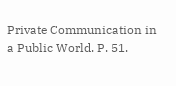Private Communication in a Public World. P. 51.